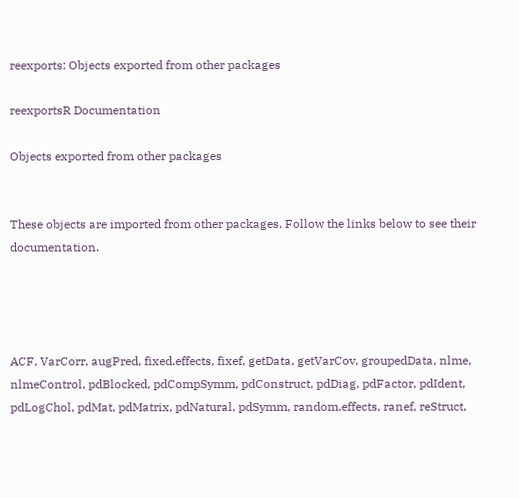reexports: Objects exported from other packages

reexportsR Documentation

Objects exported from other packages


These objects are imported from other packages. Follow the links below to see their documentation.




ACF, VarCorr, augPred, fixed.effects, fixef, getData, getVarCov, groupedData, nlme, nlmeControl, pdBlocked, pdCompSymm, pdConstruct, pdDiag, pdFactor, pdIdent, pdLogChol, pdMat, pdMatrix, pdNatural, pdSymm, random.effects, ranef, reStruct,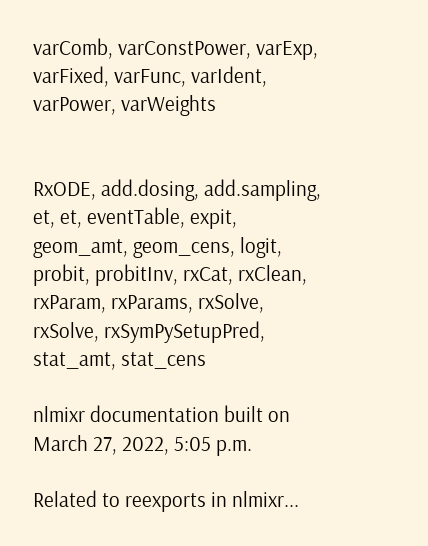varComb, varConstPower, varExp, varFixed, varFunc, varIdent, varPower, varWeights


RxODE, add.dosing, add.sampling, et, et, eventTable, expit, geom_amt, geom_cens, logit, probit, probitInv, rxCat, rxClean, rxParam, rxParams, rxSolve, rxSolve, rxSymPySetupPred, stat_amt, stat_cens

nlmixr documentation built on March 27, 2022, 5:05 p.m.

Related to reexports in nlmixr...